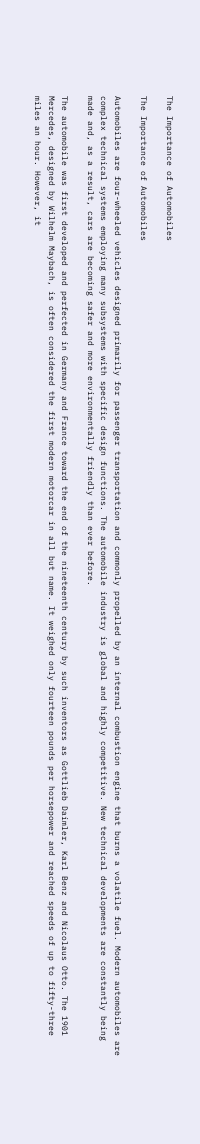The Importance of Automobiles

The Importance of Automobiles

Automobiles are four-wheeled vehicles designed primarily for passenger transportation and commonly propelled by an internal combustion engine that burns a volatile fuel. Modern automobiles are complex technical systems employing many subsystems with specific design functions. The automobile industry is global and highly competitive. New technical developments are constantly being made and, as a result, cars are becoming safer and more environmentally friendly than ever before.

The automobile was first developed and perfected in Germany and France toward the end of the nineteenth century by such inventors as Gottlieb Daimler, Karl Benz and Nicolaus Otto. The 1901 Mercedes, designed by Wilhelm Maybach, is often considered the first modern motorcar in all but name. It weighed only fourteen pounds per horsepower and reached speeds of up to fifty-three miles an hour. However, it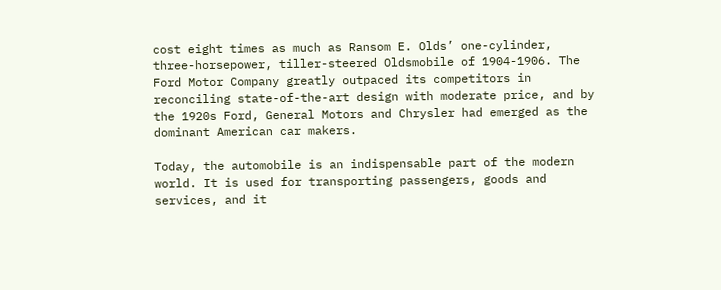cost eight times as much as Ransom E. Olds’ one-cylinder, three-horsepower, tiller-steered Oldsmobile of 1904-1906. The Ford Motor Company greatly outpaced its competitors in reconciling state-of-the-art design with moderate price, and by the 1920s Ford, General Motors and Chrysler had emerged as the dominant American car makers.

Today, the automobile is an indispensable part of the modern world. It is used for transporting passengers, goods and services, and it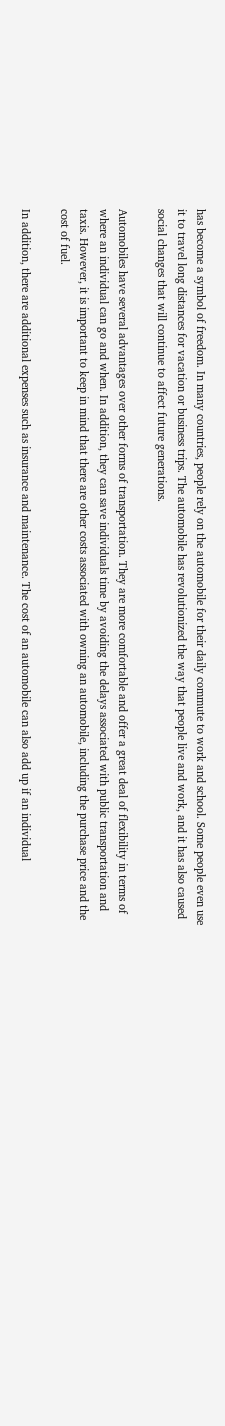has become a symbol of freedom. In many countries, people rely on the automobile for their daily commute to work and school. Some people even use it to travel long distances for vacation or business trips. The automobile has revolutionized the way that people live and work, and it has also caused social changes that will continue to affect future generations.

Automobiles have several advantages over other forms of transportation. They are more comfortable and offer a great deal of flexibility in terms of where an individual can go and when. In addition, they can save individuals time by avoiding the delays associated with public transportation and taxis. However, it is important to keep in mind that there are other costs associated with owning an automobile, including the purchase price and the cost of fuel.

In addition, there are additional expenses such as insurance and maintenance. The cost of an automobile can also add up if an individual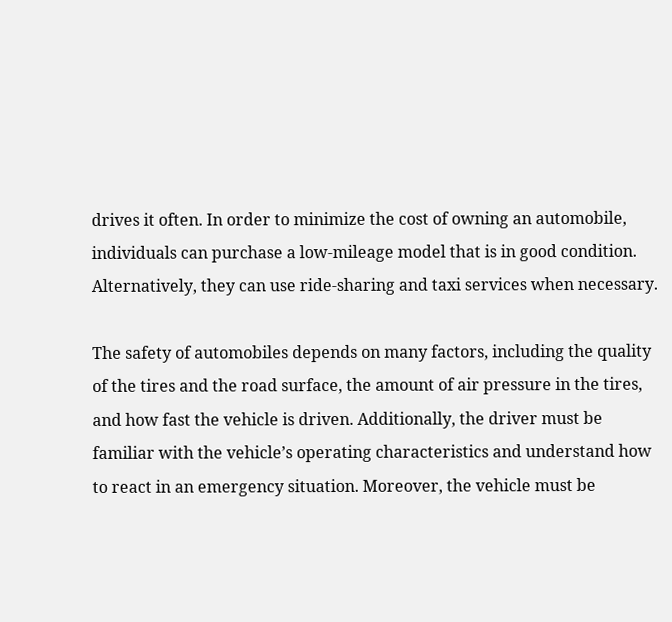drives it often. In order to minimize the cost of owning an automobile, individuals can purchase a low-mileage model that is in good condition. Alternatively, they can use ride-sharing and taxi services when necessary.

The safety of automobiles depends on many factors, including the quality of the tires and the road surface, the amount of air pressure in the tires, and how fast the vehicle is driven. Additionally, the driver must be familiar with the vehicle’s operating characteristics and understand how to react in an emergency situation. Moreover, the vehicle must be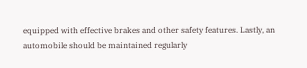equipped with effective brakes and other safety features. Lastly, an automobile should be maintained regularly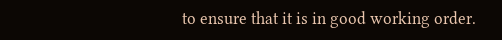to ensure that it is in good working order.